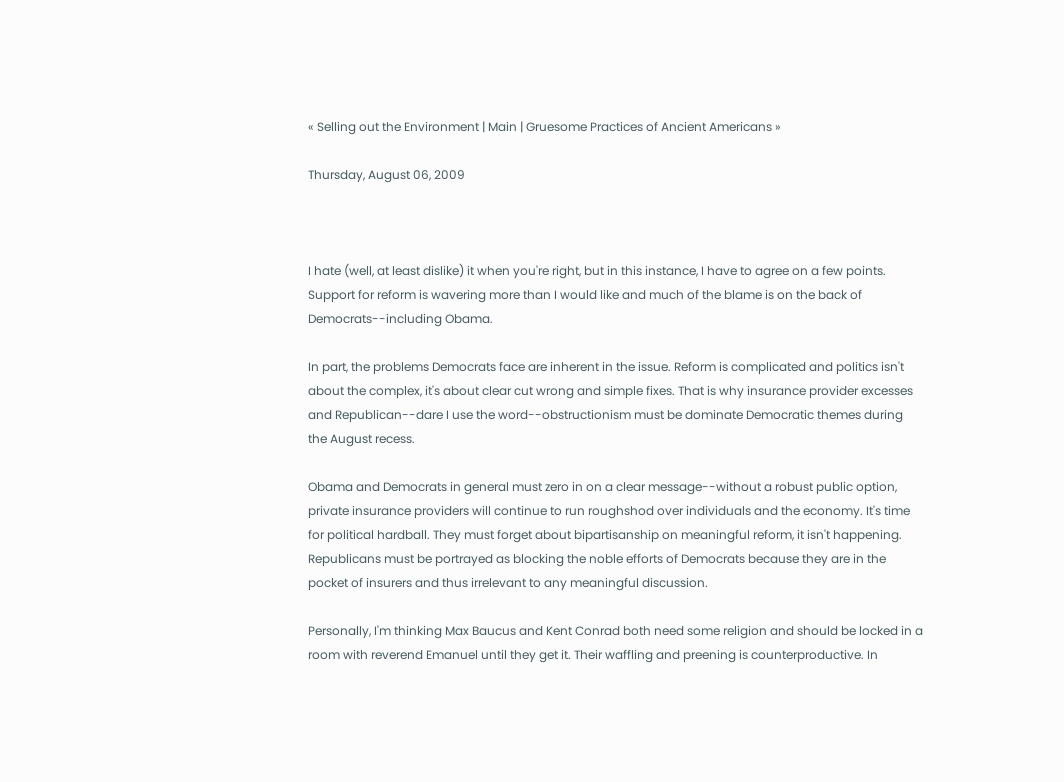« Selling out the Environment | Main | Gruesome Practices of Ancient Americans »

Thursday, August 06, 2009



I hate (well, at least dislike) it when you're right, but in this instance, I have to agree on a few points. Support for reform is wavering more than I would like and much of the blame is on the back of Democrats--including Obama.

In part, the problems Democrats face are inherent in the issue. Reform is complicated and politics isn't about the complex, it's about clear cut wrong and simple fixes. That is why insurance provider excesses and Republican--dare I use the word--obstructionism must be dominate Democratic themes during the August recess.

Obama and Democrats in general must zero in on a clear message--without a robust public option, private insurance providers will continue to run roughshod over individuals and the economy. It's time for political hardball. They must forget about bipartisanship on meaningful reform, it isn't happening. Republicans must be portrayed as blocking the noble efforts of Democrats because they are in the pocket of insurers and thus irrelevant to any meaningful discussion.

Personally, I'm thinking Max Baucus and Kent Conrad both need some religion and should be locked in a room with reverend Emanuel until they get it. Their waffling and preening is counterproductive. In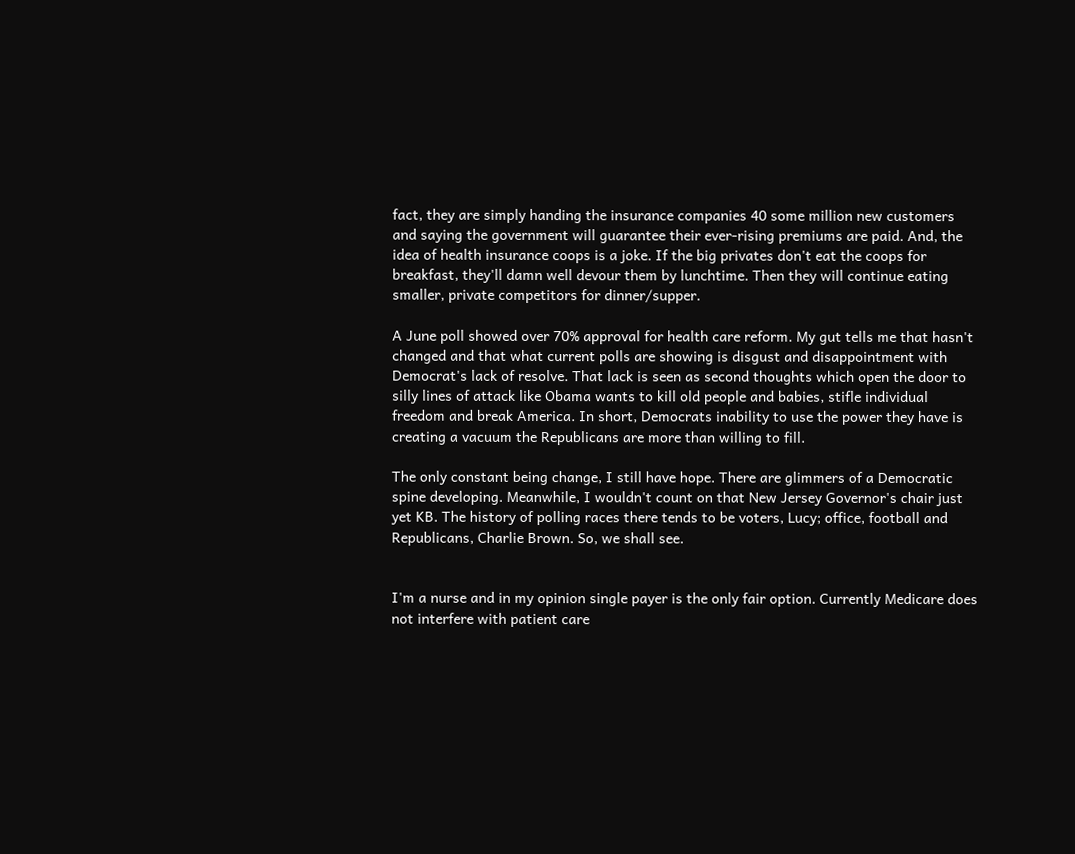fact, they are simply handing the insurance companies 40 some million new customers and saying the government will guarantee their ever-rising premiums are paid. And, the idea of health insurance coops is a joke. If the big privates don't eat the coops for breakfast, they'll damn well devour them by lunchtime. Then they will continue eating smaller, private competitors for dinner/supper.

A June poll showed over 70% approval for health care reform. My gut tells me that hasn't changed and that what current polls are showing is disgust and disappointment with Democrat's lack of resolve. That lack is seen as second thoughts which open the door to silly lines of attack like Obama wants to kill old people and babies, stifle individual freedom and break America. In short, Democrats inability to use the power they have is creating a vacuum the Republicans are more than willing to fill.

The only constant being change, I still have hope. There are glimmers of a Democratic spine developing. Meanwhile, I wouldn't count on that New Jersey Governor's chair just yet KB. The history of polling races there tends to be voters, Lucy; office, football and Republicans, Charlie Brown. So, we shall see.


I'm a nurse and in my opinion single payer is the only fair option. Currently Medicare does not interfere with patient care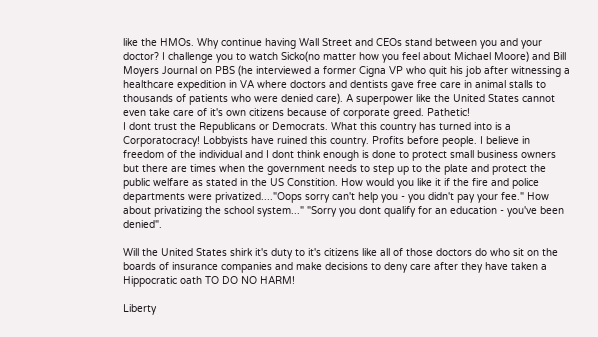like the HMOs. Why continue having Wall Street and CEOs stand between you and your doctor? I challenge you to watch Sicko(no matter how you feel about Michael Moore) and Bill Moyers Journal on PBS (he interviewed a former Cigna VP who quit his job after witnessing a healthcare expedition in VA where doctors and dentists gave free care in animal stalls to thousands of patients who were denied care). A superpower like the United States cannot even take care of it's own citizens because of corporate greed. Pathetic!
I dont trust the Republicans or Democrats. What this country has turned into is a Corporatocracy! Lobbyists have ruined this country. Profits before people. I believe in freedom of the individual and I dont think enough is done to protect small business owners but there are times when the government needs to step up to the plate and protect the public welfare as stated in the US Constition. How would you like it if the fire and police departments were privatized...."Oops sorry can't help you - you didn't pay your fee." How about privatizing the school system..." "Sorry you dont qualify for an education - you've been denied".

Will the United States shirk it's duty to it's citizens like all of those doctors do who sit on the boards of insurance companies and make decisions to deny care after they have taken a Hippocratic oath TO DO NO HARM!

Liberty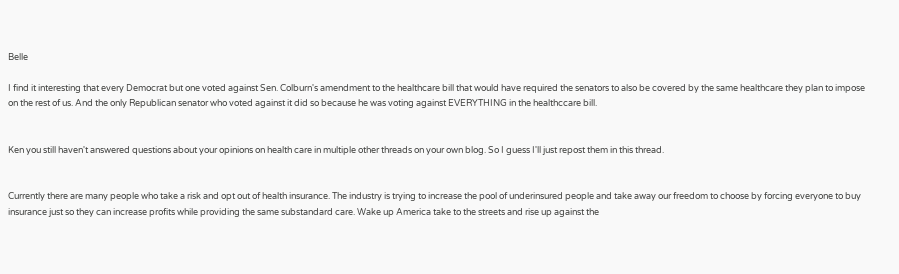Belle

I find it interesting that every Democrat but one voted against Sen. Colburn's amendment to the healthcare bill that would have required the senators to also be covered by the same healthcare they plan to impose on the rest of us. And the only Republican senator who voted against it did so because he was voting against EVERYTHING in the healthccare bill.


Ken you still haven't answered questions about your opinions on health care in multiple other threads on your own blog. So I guess I'll just repost them in this thread.


Currently there are many people who take a risk and opt out of health insurance. The industry is trying to increase the pool of underinsured people and take away our freedom to choose by forcing everyone to buy insurance just so they can increase profits while providing the same substandard care. Wake up America take to the streets and rise up against the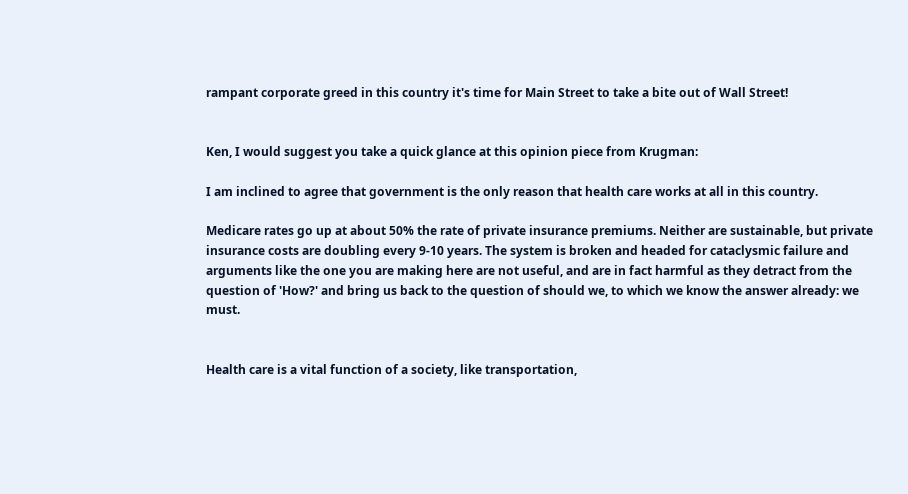rampant corporate greed in this country it's time for Main Street to take a bite out of Wall Street!


Ken, I would suggest you take a quick glance at this opinion piece from Krugman:

I am inclined to agree that government is the only reason that health care works at all in this country.

Medicare rates go up at about 50% the rate of private insurance premiums. Neither are sustainable, but private insurance costs are doubling every 9-10 years. The system is broken and headed for cataclysmic failure and arguments like the one you are making here are not useful, and are in fact harmful as they detract from the question of 'How?' and bring us back to the question of should we, to which we know the answer already: we must.


Health care is a vital function of a society, like transportation,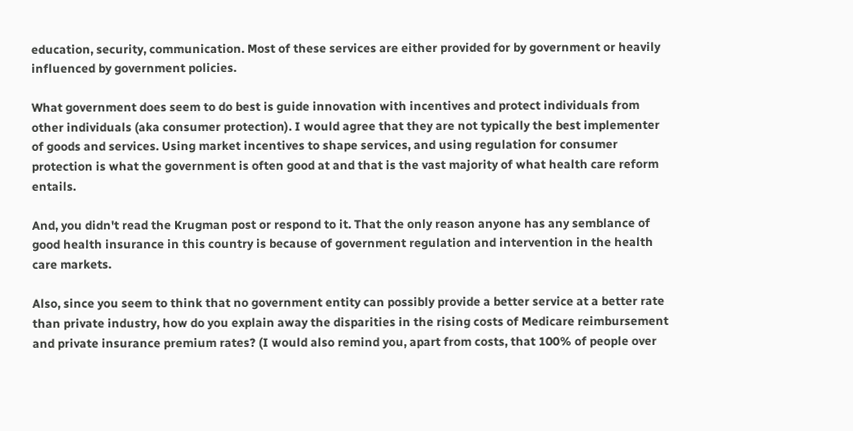education, security, communication. Most of these services are either provided for by government or heavily influenced by government policies.

What government does seem to do best is guide innovation with incentives and protect individuals from other individuals (aka consumer protection). I would agree that they are not typically the best implementer of goods and services. Using market incentives to shape services, and using regulation for consumer protection is what the government is often good at and that is the vast majority of what health care reform entails.

And, you didn't read the Krugman post or respond to it. That the only reason anyone has any semblance of good health insurance in this country is because of government regulation and intervention in the health care markets.

Also, since you seem to think that no government entity can possibly provide a better service at a better rate than private industry, how do you explain away the disparities in the rising costs of Medicare reimbursement and private insurance premium rates? (I would also remind you, apart from costs, that 100% of people over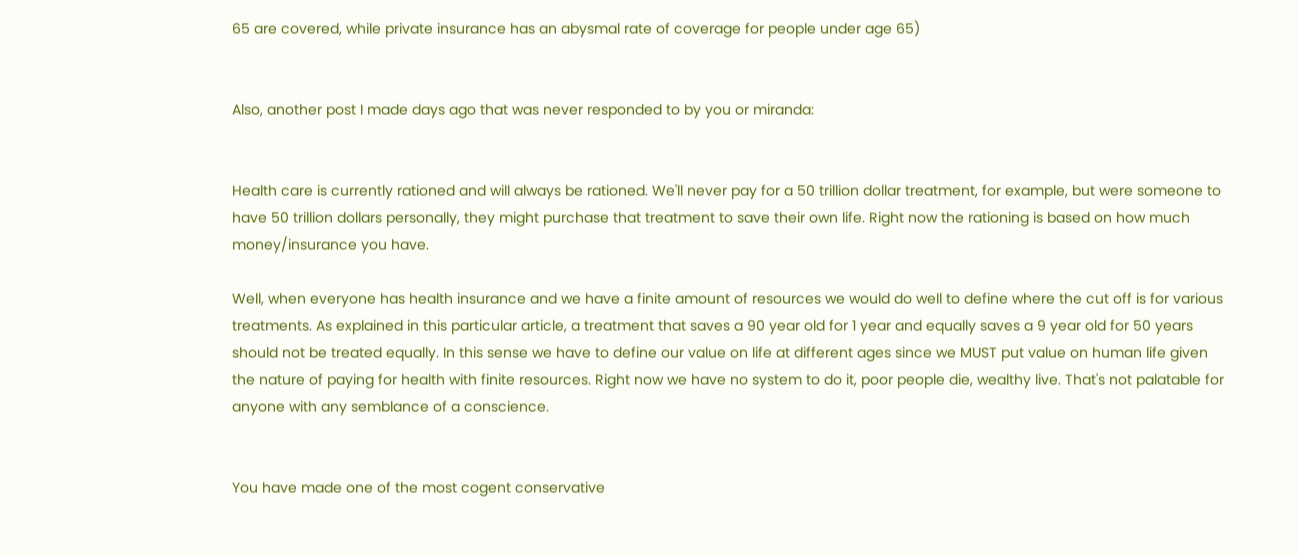65 are covered, while private insurance has an abysmal rate of coverage for people under age 65)


Also, another post I made days ago that was never responded to by you or miranda:


Health care is currently rationed and will always be rationed. We'll never pay for a 50 trillion dollar treatment, for example, but were someone to have 50 trillion dollars personally, they might purchase that treatment to save their own life. Right now the rationing is based on how much money/insurance you have.

Well, when everyone has health insurance and we have a finite amount of resources we would do well to define where the cut off is for various treatments. As explained in this particular article, a treatment that saves a 90 year old for 1 year and equally saves a 9 year old for 50 years should not be treated equally. In this sense we have to define our value on life at different ages since we MUST put value on human life given the nature of paying for health with finite resources. Right now we have no system to do it, poor people die, wealthy live. That's not palatable for anyone with any semblance of a conscience.


You have made one of the most cogent conservative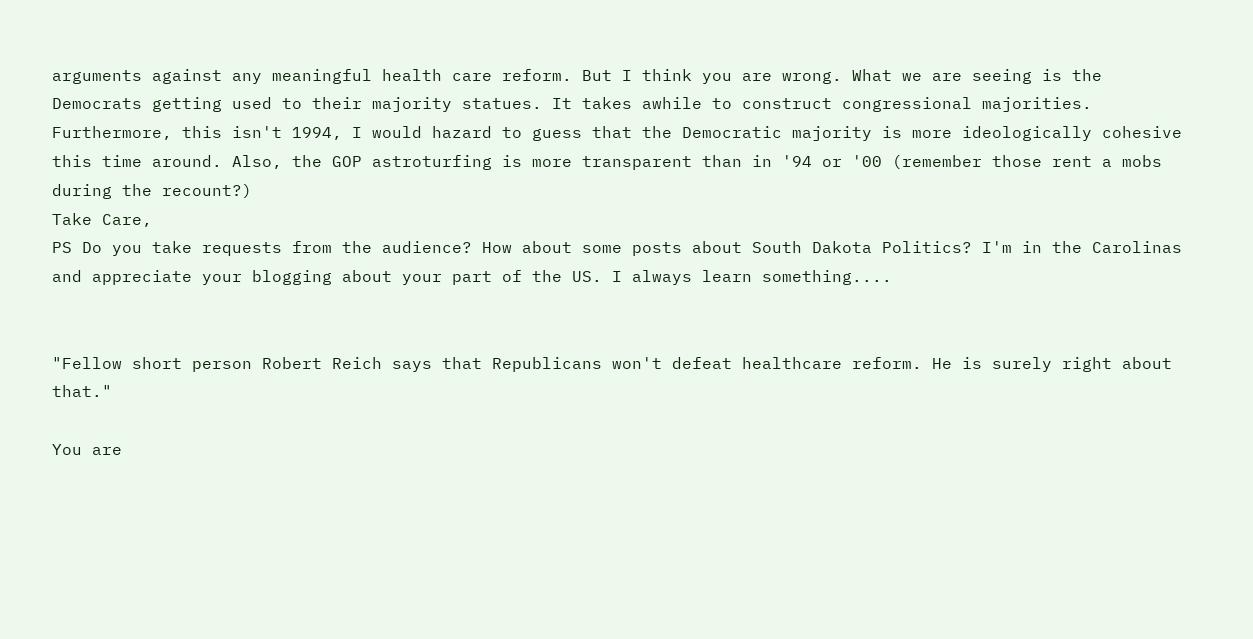arguments against any meaningful health care reform. But I think you are wrong. What we are seeing is the Democrats getting used to their majority statues. It takes awhile to construct congressional majorities. Furthermore, this isn't 1994, I would hazard to guess that the Democratic majority is more ideologically cohesive this time around. Also, the GOP astroturfing is more transparent than in '94 or '00 (remember those rent a mobs during the recount?)
Take Care,
PS Do you take requests from the audience? How about some posts about South Dakota Politics? I'm in the Carolinas and appreciate your blogging about your part of the US. I always learn something....


"Fellow short person Robert Reich says that Republicans won't defeat healthcare reform. He is surely right about that."

You are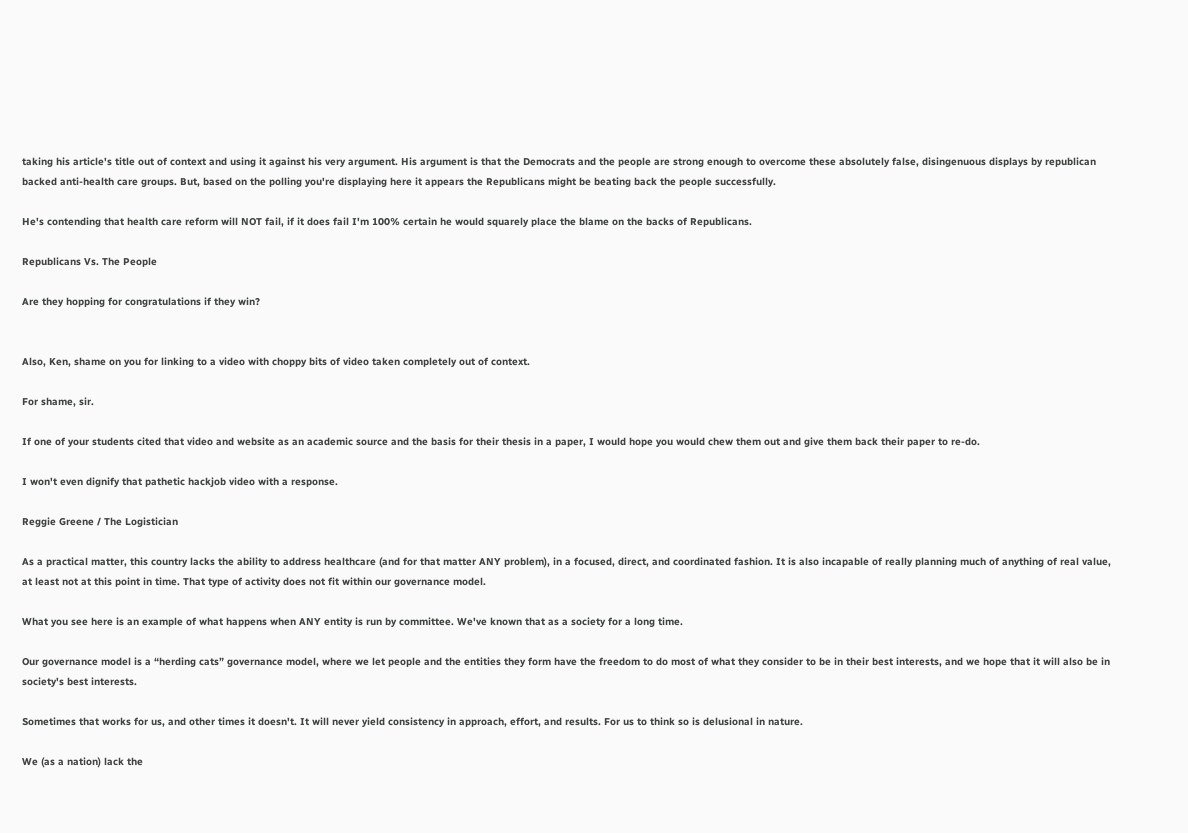taking his article's title out of context and using it against his very argument. His argument is that the Democrats and the people are strong enough to overcome these absolutely false, disingenuous displays by republican backed anti-health care groups. But, based on the polling you're displaying here it appears the Republicans might be beating back the people successfully.

He's contending that health care reform will NOT fail, if it does fail I'm 100% certain he would squarely place the blame on the backs of Republicans.

Republicans Vs. The People

Are they hopping for congratulations if they win?


Also, Ken, shame on you for linking to a video with choppy bits of video taken completely out of context.

For shame, sir.

If one of your students cited that video and website as an academic source and the basis for their thesis in a paper, I would hope you would chew them out and give them back their paper to re-do.

I won't even dignify that pathetic hackjob video with a response.

Reggie Greene / The Logistician

As a practical matter, this country lacks the ability to address healthcare (and for that matter ANY problem), in a focused, direct, and coordinated fashion. It is also incapable of really planning much of anything of real value, at least not at this point in time. That type of activity does not fit within our governance model.

What you see here is an example of what happens when ANY entity is run by committee. We've known that as a society for a long time.

Our governance model is a “herding cats” governance model, where we let people and the entities they form have the freedom to do most of what they consider to be in their best interests, and we hope that it will also be in society's best interests.

Sometimes that works for us, and other times it doesn't. It will never yield consistency in approach, effort, and results. For us to think so is delusional in nature.

We (as a nation) lack the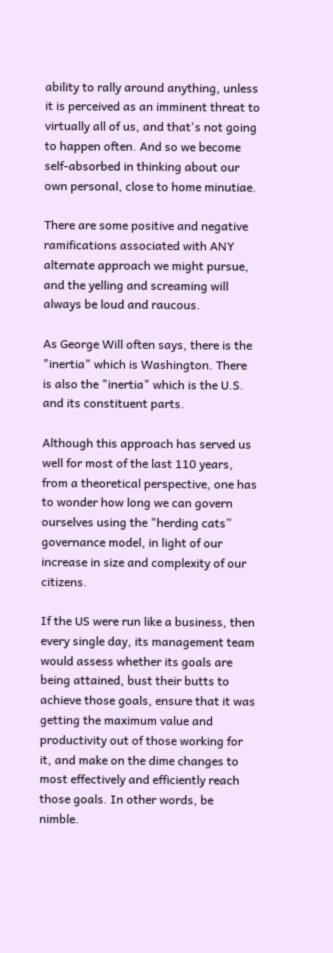ability to rally around anything, unless it is perceived as an imminent threat to virtually all of us, and that's not going to happen often. And so we become self-absorbed in thinking about our own personal, close to home minutiae.

There are some positive and negative ramifications associated with ANY alternate approach we might pursue, and the yelling and screaming will always be loud and raucous.

As George Will often says, there is the "inertia" which is Washington. There is also the "inertia" which is the U.S. and its constituent parts.

Although this approach has served us well for most of the last 110 years, from a theoretical perspective, one has to wonder how long we can govern ourselves using the "herding cats” governance model, in light of our increase in size and complexity of our citizens.

If the US were run like a business, then every single day, its management team would assess whether its goals are being attained, bust their butts to achieve those goals, ensure that it was getting the maximum value and productivity out of those working for it, and make on the dime changes to most effectively and efficiently reach those goals. In other words, be nimble.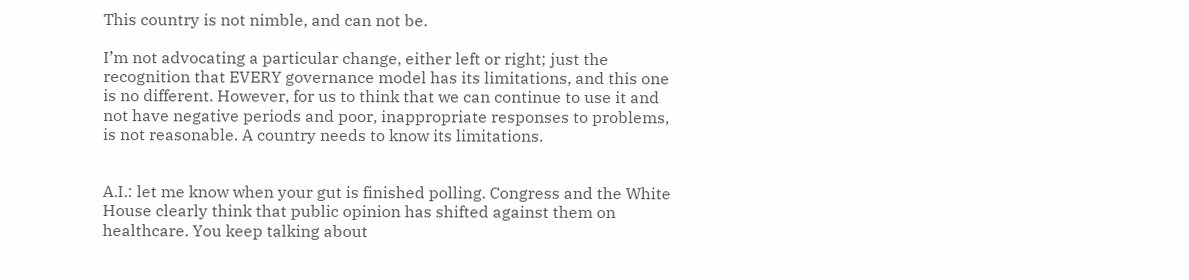This country is not nimble, and can not be.

I’m not advocating a particular change, either left or right; just the recognition that EVERY governance model has its limitations, and this one is no different. However, for us to think that we can continue to use it and not have negative periods and poor, inappropriate responses to problems, is not reasonable. A country needs to know its limitations.


A.I.: let me know when your gut is finished polling. Congress and the White House clearly think that public opinion has shifted against them on healthcare. You keep talking about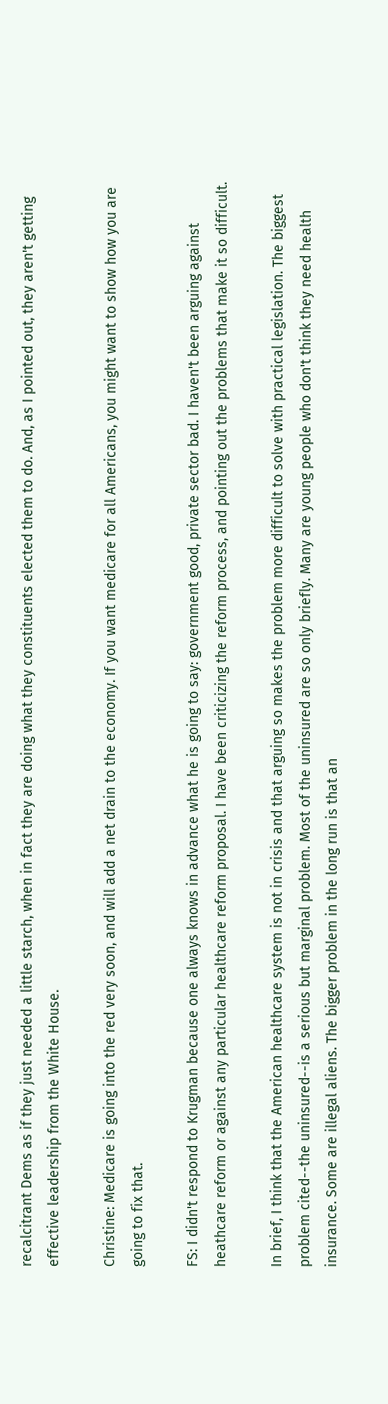recalcitrant Dems as if they just needed a little starch, when in fact they are doing what they constituents elected them to do. And, as I pointed out, they aren't getting effective leadership from the White House.

Christine: Medicare is going into the red very soon, and will add a net drain to the economy. If you want medicare for all Americans, you might want to show how you are going to fix that.

FS: I didn't respond to Krugman because one always knows in advance what he is going to say: government good, private sector bad. I haven't been arguing against heathcare reform or against any particular healthcare reform proposal. I have been criticizing the reform process, and pointing out the problems that make it so difficult.

In brief, I think that the American healthcare system is not in crisis and that arguing so makes the problem more difficult to solve with practical legislation. The biggest problem cited--the uninsured--is a serious but marginal problem. Most of the uninsured are so only briefly. Many are young people who don't think they need health insurance. Some are illegal aliens. The bigger problem in the long run is that an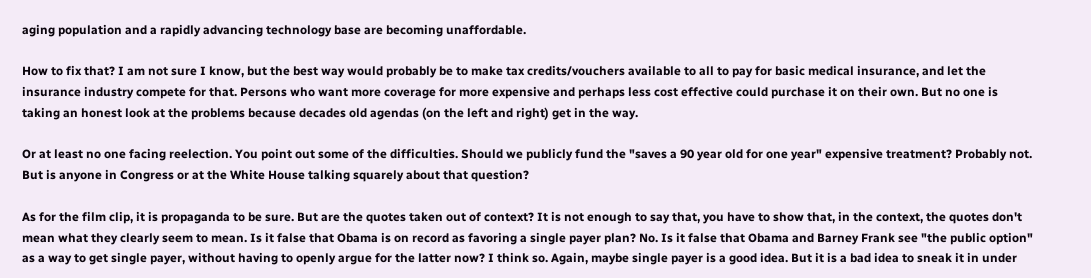aging population and a rapidly advancing technology base are becoming unaffordable.

How to fix that? I am not sure I know, but the best way would probably be to make tax credits/vouchers available to all to pay for basic medical insurance, and let the insurance industry compete for that. Persons who want more coverage for more expensive and perhaps less cost effective could purchase it on their own. But no one is taking an honest look at the problems because decades old agendas (on the left and right) get in the way.

Or at least no one facing reelection. You point out some of the difficulties. Should we publicly fund the "saves a 90 year old for one year" expensive treatment? Probably not. But is anyone in Congress or at the White House talking squarely about that question?

As for the film clip, it is propaganda to be sure. But are the quotes taken out of context? It is not enough to say that, you have to show that, in the context, the quotes don't mean what they clearly seem to mean. Is it false that Obama is on record as favoring a single payer plan? No. Is it false that Obama and Barney Frank see "the public option" as a way to get single payer, without having to openly argue for the latter now? I think so. Again, maybe single payer is a good idea. But it is a bad idea to sneak it in under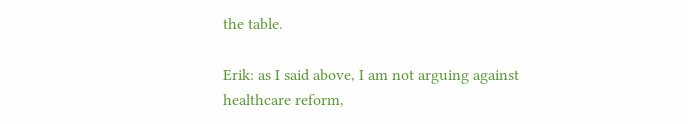the table.

Erik: as I said above, I am not arguing against healthcare reform,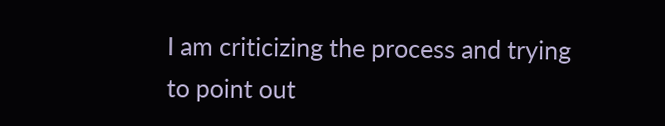I am criticizing the process and trying to point out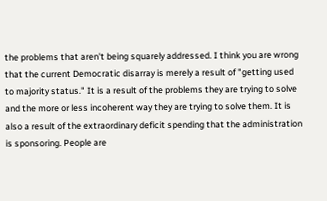the problems that aren't being squarely addressed. I think you are wrong that the current Democratic disarray is merely a result of "getting used to majority status." It is a result of the problems they are trying to solve and the more or less incoherent way they are trying to solve them. It is also a result of the extraordinary deficit spending that the administration is sponsoring. People are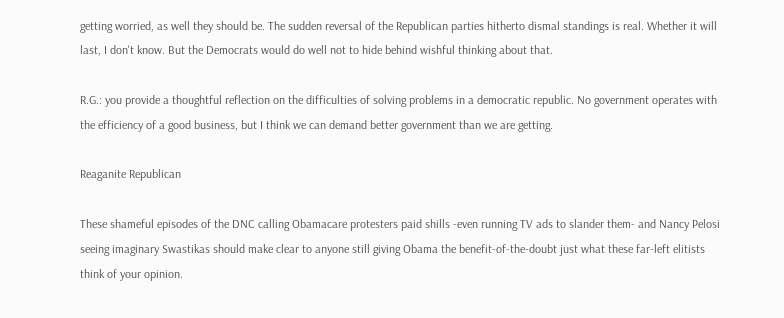getting worried, as well they should be. The sudden reversal of the Republican parties hitherto dismal standings is real. Whether it will last, I don't know. But the Democrats would do well not to hide behind wishful thinking about that.

R.G.: you provide a thoughtful reflection on the difficulties of solving problems in a democratic republic. No government operates with the efficiency of a good business, but I think we can demand better government than we are getting.

Reaganite Republican

These shameful episodes of the DNC calling Obamacare protesters paid shills -even running TV ads to slander them- and Nancy Pelosi seeing imaginary Swastikas should make clear to anyone still giving Obama the benefit-of-the-doubt just what these far-left elitists think of your opinion.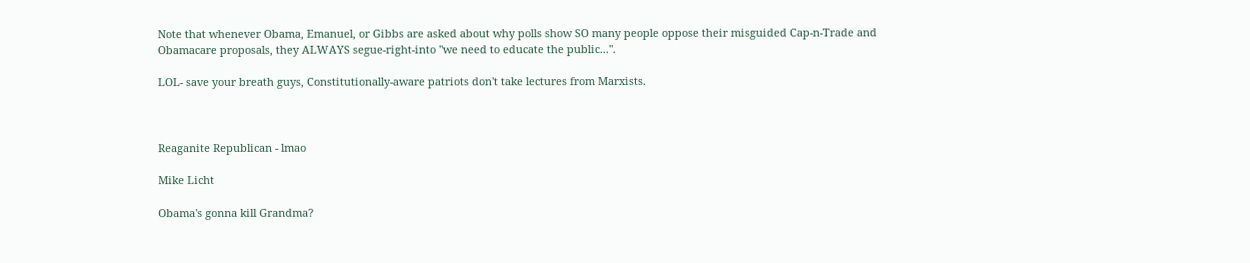Note that whenever Obama, Emanuel, or Gibbs are asked about why polls show SO many people oppose their misguided Cap-n-Trade and Obamacare proposals, they ALWAYS segue-right-into "we need to educate the public...".

LOL- save your breath guys, Constitutionally-aware patriots don't take lectures from Marxists.



Reaganite Republican - lmao

Mike Licht

Obama's gonna kill Grandma?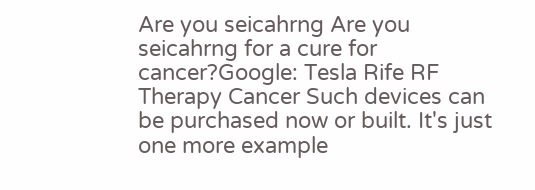Are you seicahrng Are you seicahrng for a cure for cancer?Google: Tesla Rife RF Therapy Cancer Such devices can be purchased now or built. It's just one more example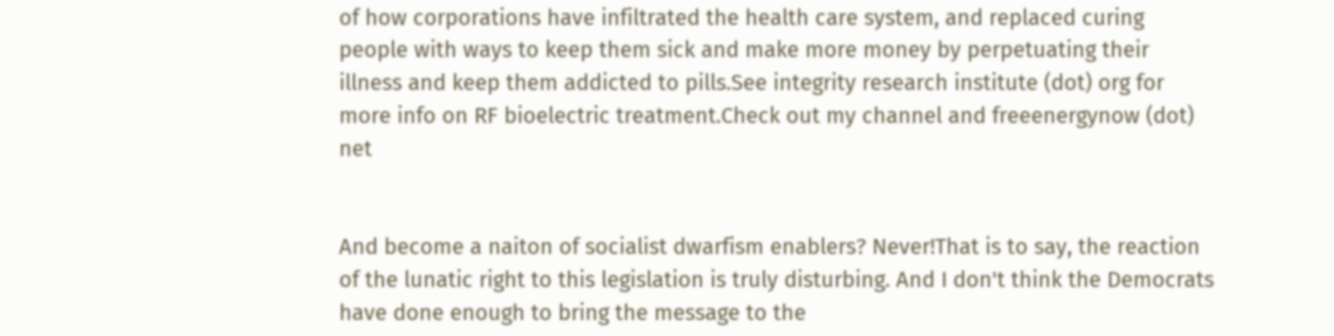of how corporations have infiltrated the health care system, and replaced curing people with ways to keep them sick and make more money by perpetuating their illness and keep them addicted to pills.See integrity research institute (dot) org for more info on RF bioelectric treatment.Check out my channel and freeenergynow (dot) net


And become a naiton of socialist dwarfism enablers? Never!That is to say, the reaction of the lunatic right to this legislation is truly disturbing. And I don't think the Democrats have done enough to bring the message to the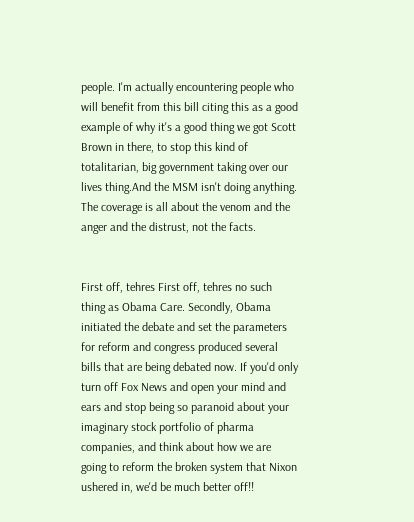people. I'm actually encountering people who will benefit from this bill citing this as a good example of why it's a good thing we got Scott Brown in there, to stop this kind of totalitarian, big government taking over our lives thing.And the MSM isn't doing anything. The coverage is all about the venom and the anger and the distrust, not the facts.


First off, tehres First off, tehres no such thing as Obama Care. Secondly, Obama initiated the debate and set the parameters for reform and congress produced several bills that are being debated now. If you'd only turn off Fox News and open your mind and ears and stop being so paranoid about your imaginary stock portfolio of pharma companies, and think about how we are going to reform the broken system that Nixon ushered in, we'd be much better off!!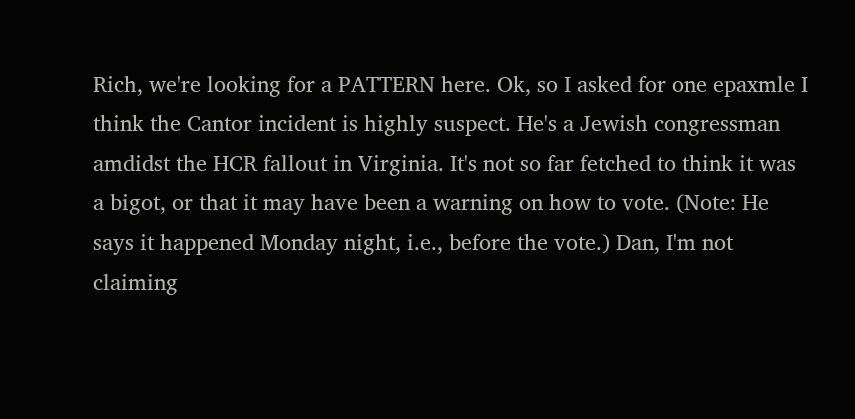Rich, we're looking for a PATTERN here. Ok, so I asked for one epaxmle I think the Cantor incident is highly suspect. He's a Jewish congressman amdidst the HCR fallout in Virginia. It's not so far fetched to think it was a bigot, or that it may have been a warning on how to vote. (Note: He says it happened Monday night, i.e., before the vote.) Dan, I'm not claiming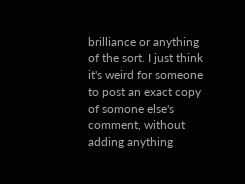brilliance or anything of the sort. I just think it's weird for someone to post an exact copy of somone else's comment, without adding anything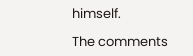himself.

The comments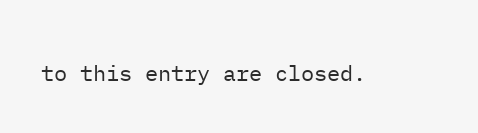to this entry are closed.